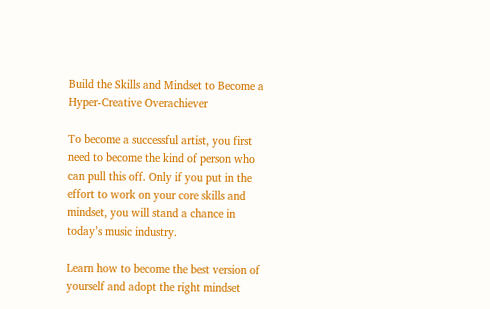Build the Skills and Mindset to Become a Hyper-Creative Overachiever

To become a successful artist, you first need to become the kind of person who can pull this off. Only if you put in the effort to work on your core skills and mindset, you will stand a chance in today’s music industry.

Learn how to become the best version of yourself and adopt the right mindset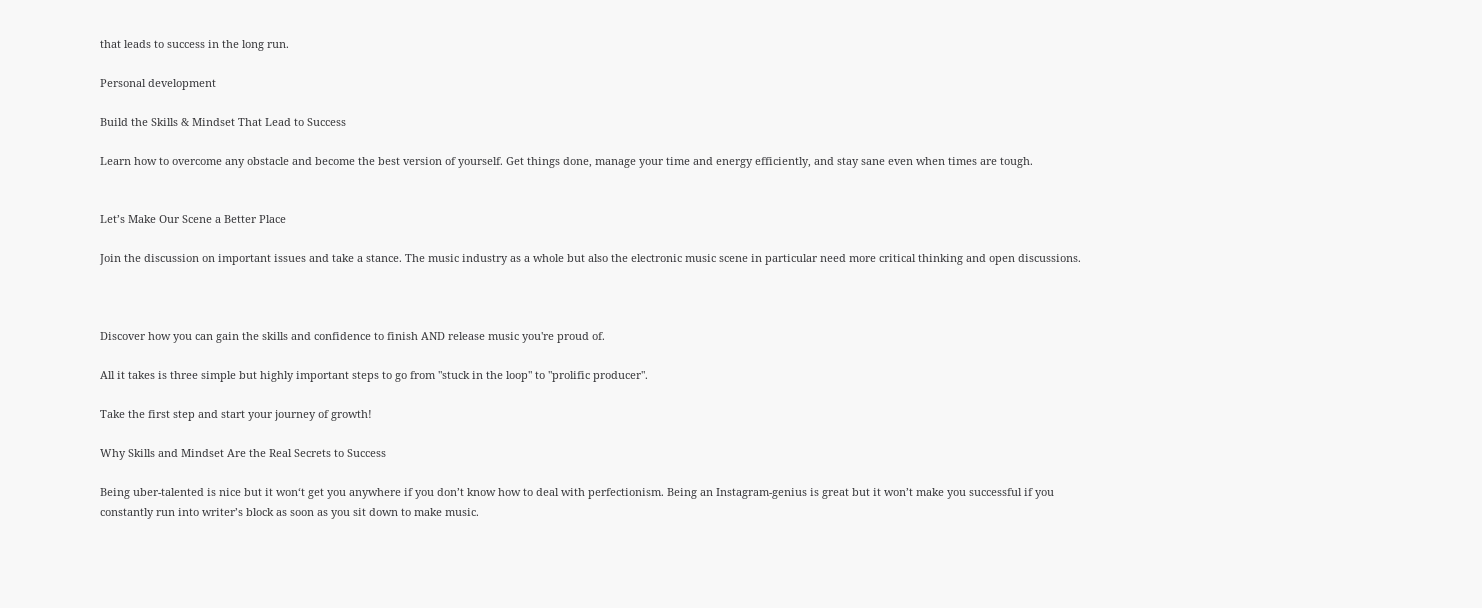that leads to success in the long run.

Personal development

Build the Skills & Mindset That Lead to Success

Learn how to overcome any obstacle and become the best version of yourself. Get things done, manage your time and energy efficiently, and stay sane even when times are tough.


Let’s Make Our Scene a Better Place

Join the discussion on important issues and take a stance. The music industry as a whole but also the electronic music scene in particular need more critical thinking and open discussions.



Discover how you can gain the skills and confidence to finish AND release music you're proud of.

All it takes is three simple but highly important steps to go from "stuck in the loop" to "prolific producer".

Take the first step and start your journey of growth!

Why Skills and Mindset Are the Real Secrets to Success

Being uber-talented is nice but it won‘t get you anywhere if you don’t know how to deal with perfectionism. Being an Instagram-genius is great but it won’t make you successful if you constantly run into writer’s block as soon as you sit down to make music.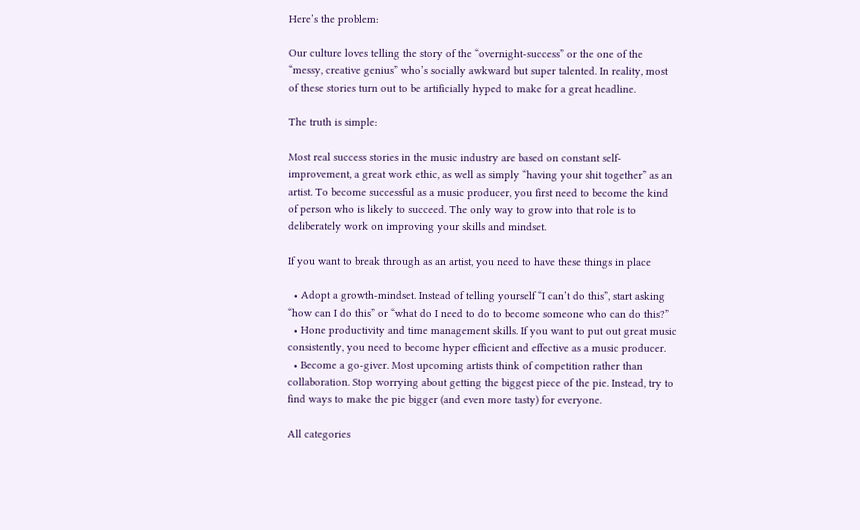Here’s the problem:

Our culture loves telling the story of the “overnight-success” or the one of the “messy, creative genius” who’s socially awkward but super talented. In reality, most of these stories turn out to be artificially hyped to make for a great headline.

The truth is simple:

Most real success stories in the music industry are based on constant self-improvement, a great work ethic, as well as simply “having your shit together” as an artist. To become successful as a music producer, you first need to become the kind of person who is likely to succeed. The only way to grow into that role is to deliberately work on improving your skills and mindset.

If you want to break through as an artist, you need to have these things in place

  • Adopt a growth-mindset. Instead of telling yourself “I can’t do this”, start asking “how can I do this” or “what do I need to do to become someone who can do this?”
  • Hone productivity and time management skills. If you want to put out great music consistently, you need to become hyper efficient and effective as a music producer.
  • Become a go-giver. Most upcoming artists think of competition rather than collaboration. Stop worrying about getting the biggest piece of the pie. Instead, try to find ways to make the pie bigger (and even more tasty) for everyone.

All categories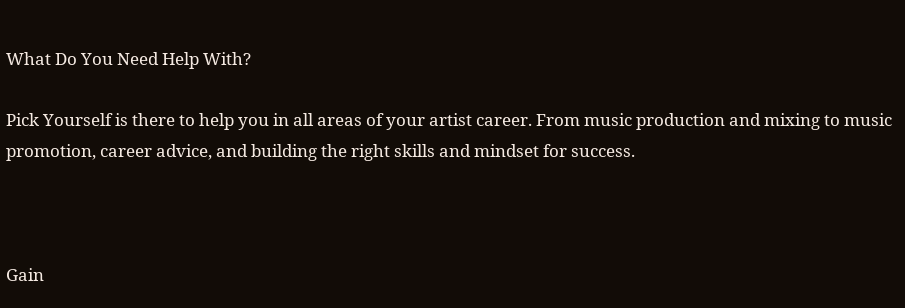What Do You Need Help With?

Pick Yourself is there to help you in all areas of your artist career. From music production and mixing to music promotion, career advice, and building the right skills and mindset for success.



Gain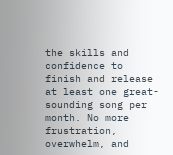the skills and confidence to finish and release at least one great-sounding song per month. No more frustration, overwhelm, and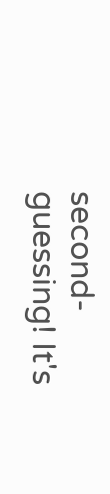second-guessing! It's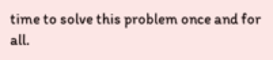time to solve this problem once and for all.